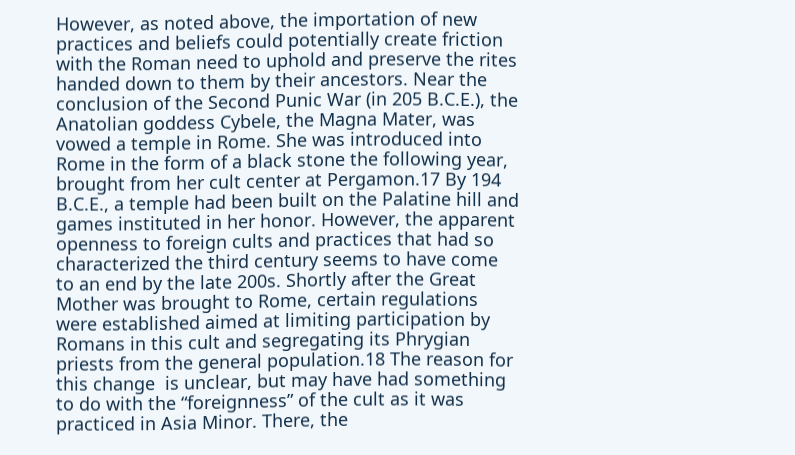However, as noted above, the importation of new practices and beliefs could potentially create friction with the Roman need to uphold and preserve the rites handed down to them by their ancestors. Near the conclusion of the Second Punic War (in 205 B.C.E.), the Anatolian goddess Cybele, the Magna Mater, was vowed a temple in Rome. She was introduced into Rome in the form of a black stone the following year, brought from her cult center at Pergamon.17 By 194 B.C.E., a temple had been built on the Palatine hill and games instituted in her honor. However, the apparent openness to foreign cults and practices that had so characterized the third century seems to have come to an end by the late 200s. Shortly after the Great Mother was brought to Rome, certain regulations were established aimed at limiting participation by Romans in this cult and segregating its Phrygian priests from the general population.18 The reason for this change  is unclear, but may have had something to do with the “foreignness” of the cult as it was practiced in Asia Minor. There, the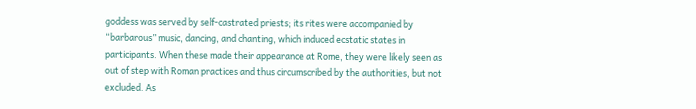goddess was served by self-castrated priests; its rites were accompanied by “barbarous” music, dancing, and chanting, which induced ecstatic states in participants. When these made their appearance at Rome, they were likely seen as out of step with Roman practices and thus circumscribed by the authorities, but not excluded. As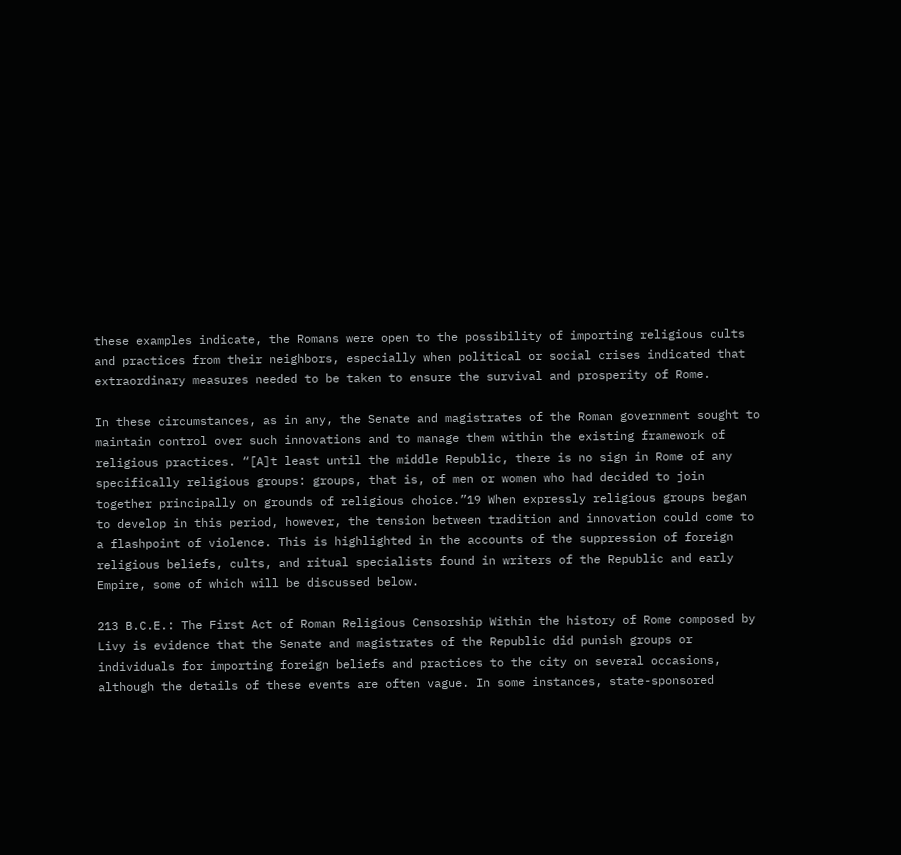these examples indicate, the Romans were open to the possibility of importing religious cults and practices from their neighbors, especially when political or social crises indicated that extraordinary measures needed to be taken to ensure the survival and prosperity of Rome.

In these circumstances, as in any, the Senate and magistrates of the Roman government sought to maintain control over such innovations and to manage them within the existing framework of religious practices. “[A]t least until the middle Republic, there is no sign in Rome of any specifically religious groups: groups, that is, of men or women who had decided to join together principally on grounds of religious choice.”19 When expressly religious groups began to develop in this period, however, the tension between tradition and innovation could come to a flashpoint of violence. This is highlighted in the accounts of the suppression of foreign religious beliefs, cults, and ritual specialists found in writers of the Republic and early Empire, some of which will be discussed below.

213 B.C.E.: The First Act of Roman Religious Censorship Within the history of Rome composed by Livy is evidence that the Senate and magistrates of the Republic did punish groups or individuals for importing foreign beliefs and practices to the city on several occasions, although the details of these events are often vague. In some instances, state-sponsored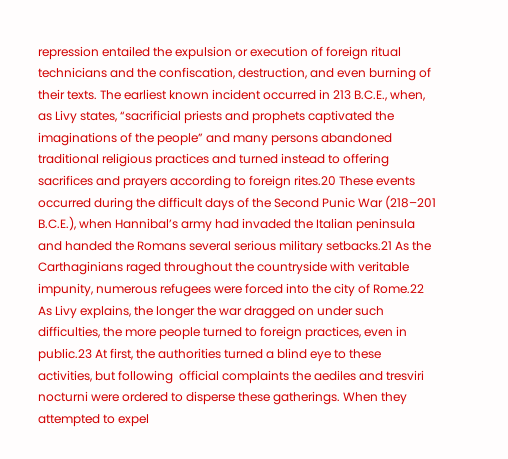repression entailed the expulsion or execution of foreign ritual technicians and the confiscation, destruction, and even burning of their texts. The earliest known incident occurred in 213 B.C.E., when, as Livy states, “sacrificial priests and prophets captivated the imaginations of the people” and many persons abandoned traditional religious practices and turned instead to offering sacrifices and prayers according to foreign rites.20 These events occurred during the difficult days of the Second Punic War (218–201 B.C.E.), when Hannibal’s army had invaded the Italian peninsula and handed the Romans several serious military setbacks.21 As the Carthaginians raged throughout the countryside with veritable impunity, numerous refugees were forced into the city of Rome.22 As Livy explains, the longer the war dragged on under such difficulties, the more people turned to foreign practices, even in public.23 At first, the authorities turned a blind eye to these activities, but following  official complaints the aediles and tresviri nocturni were ordered to disperse these gatherings. When they attempted to expel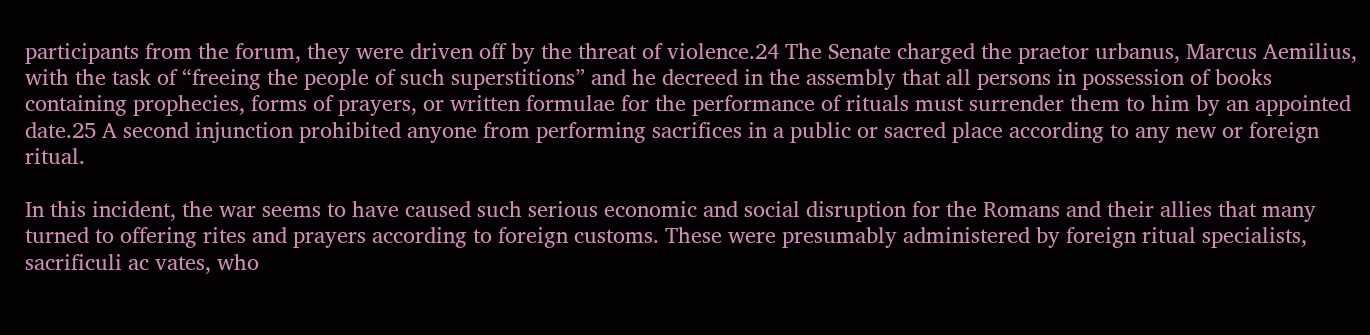participants from the forum, they were driven off by the threat of violence.24 The Senate charged the praetor urbanus, Marcus Aemilius, with the task of “freeing the people of such superstitions” and he decreed in the assembly that all persons in possession of books containing prophecies, forms of prayers, or written formulae for the performance of rituals must surrender them to him by an appointed date.25 A second injunction prohibited anyone from performing sacrifices in a public or sacred place according to any new or foreign ritual.

In this incident, the war seems to have caused such serious economic and social disruption for the Romans and their allies that many turned to offering rites and prayers according to foreign customs. These were presumably administered by foreign ritual specialists, sacrificuli ac vates, who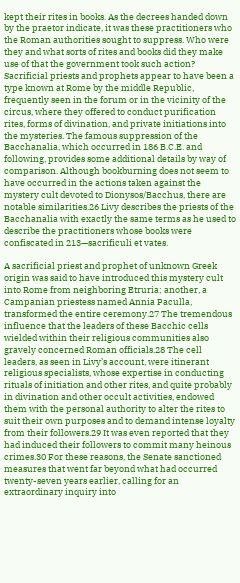kept their rites in books. As the decrees handed down by the praetor indicate, it was these practitioners who the Roman authorities sought to suppress. Who were they and what sorts of rites and books did they make use of that the government took such action? Sacrificial priests and prophets appear to have been a type known at Rome by the middle Republic, frequently seen in the forum or in the vicinity of the circus, where they offered to conduct purification rites, forms of divination, and private initiations into the mysteries. The famous suppression of the Bacchanalia, which occurred in 186 B.C.E. and following, provides some additional details by way of comparison. Although bookburning does not seem to have occurred in the actions taken against the mystery cult devoted to Dionysos/Bacchus, there are notable similarities.26 Livy describes the priests of the Bacchanalia with exactly the same terms as he used to describe the practitioners whose books were confiscated in 213—sacrificuli et vates.

A sacrificial priest and prophet of unknown Greek origin was said to have introduced this mystery cult into Rome from neighboring Etruria; another, a Campanian priestess named Annia Paculla, transformed the entire ceremony.27 The tremendous influence that the leaders of these Bacchic cells wielded within their religious communities also gravely concerned Roman officials.28 The cell leaders, as seen in Livy’s account, were itinerant religious specialists, whose expertise in conducting rituals of initiation and other rites, and quite probably in divination and other occult activities, endowed them with the personal authority to alter the rites to suit their own purposes and to demand intense loyalty from their followers.29 It was even reported that they had induced their followers to commit many heinous crimes.30 For these reasons, the Senate sanctioned measures that went far beyond what had occurred twenty-seven years earlier, calling for an extraordinary inquiry into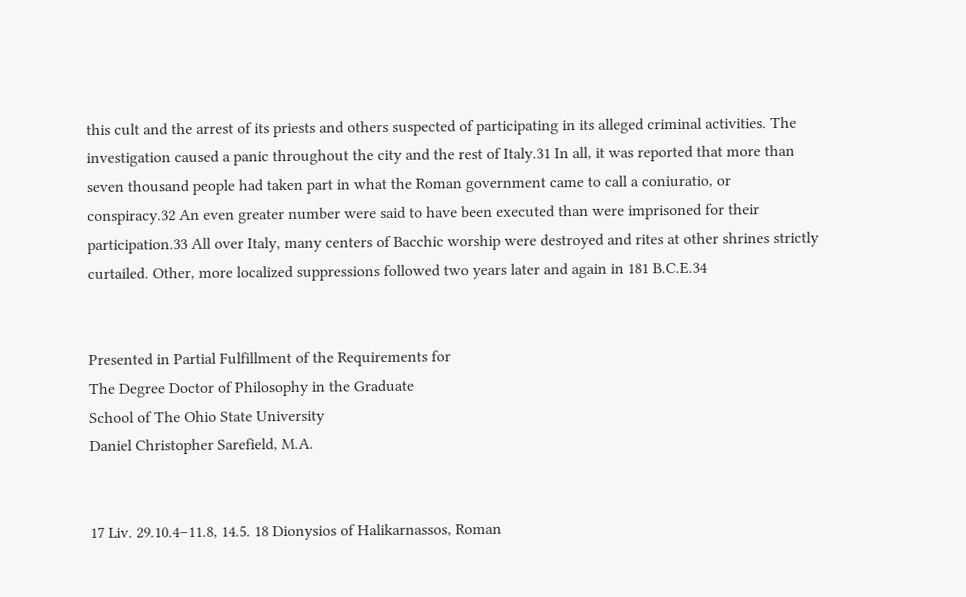this cult and the arrest of its priests and others suspected of participating in its alleged criminal activities. The investigation caused a panic throughout the city and the rest of Italy.31 In all, it was reported that more than seven thousand people had taken part in what the Roman government came to call a coniuratio, or conspiracy.32 An even greater number were said to have been executed than were imprisoned for their participation.33 All over Italy, many centers of Bacchic worship were destroyed and rites at other shrines strictly curtailed. Other, more localized suppressions followed two years later and again in 181 B.C.E.34


Presented in Partial Fulfillment of the Requirements for
The Degree Doctor of Philosophy in the Graduate
School of The Ohio State University
Daniel Christopher Sarefield, M.A.


17 Liv. 29.10.4–11.8, 14.5. 18 Dionysios of Halikarnassos, Roman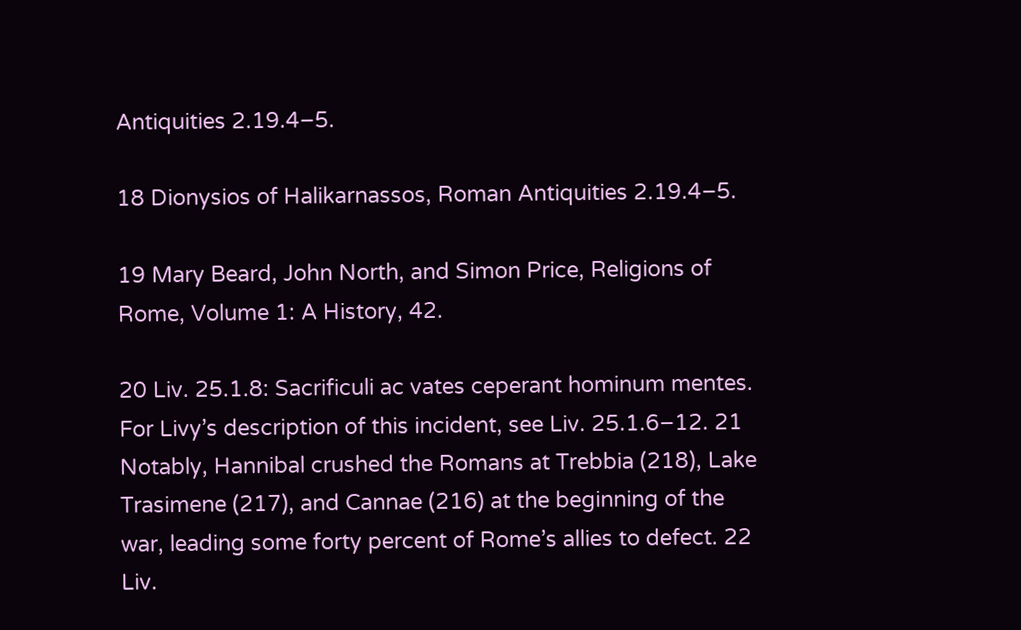Antiquities 2.19.4–5.

18 Dionysios of Halikarnassos, Roman Antiquities 2.19.4–5.

19 Mary Beard, John North, and Simon Price, Religions of Rome, Volume 1: A History, 42.

20 Liv. 25.1.8: Sacrificuli ac vates ceperant hominum mentes. For Livy’s description of this incident, see Liv. 25.1.6–12. 21 Notably, Hannibal crushed the Romans at Trebbia (218), Lake Trasimene (217), and Cannae (216) at the beginning of the war, leading some forty percent of Rome’s allies to defect. 22 Liv.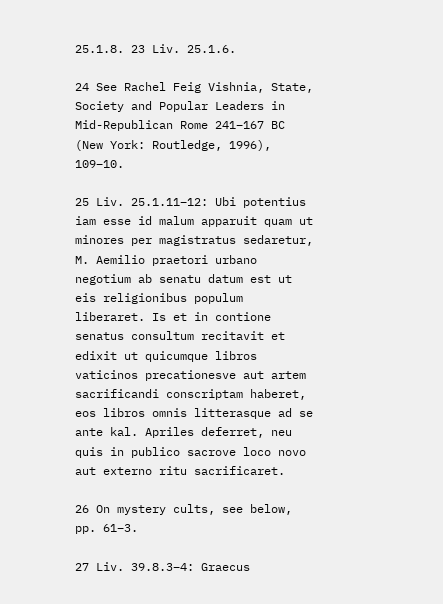25.1.8. 23 Liv. 25.1.6.

24 See Rachel Feig Vishnia, State, Society and Popular Leaders in Mid-Republican Rome 241–167 BC (New York: Routledge, 1996), 109–10.

25 Liv. 25.1.11–12: Ubi potentius iam esse id malum apparuit quam ut minores per magistratus sedaretur, M. Aemilio praetori urbano negotium ab senatu datum est ut eis religionibus populum liberaret. Is et in contione senatus consultum recitavit et edixit ut quicumque libros vaticinos precationesve aut artem sacrificandi conscriptam haberet, eos libros omnis litterasque ad se ante kal. Apriles deferret, neu quis in publico sacrove loco novo aut externo ritu sacrificaret.

26 On mystery cults, see below, pp. 61–3.

27 Liv. 39.8.3–4: Graecus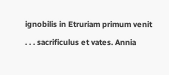ignobilis in Etruriam primum venit . . . sacrificulus et vates. Annia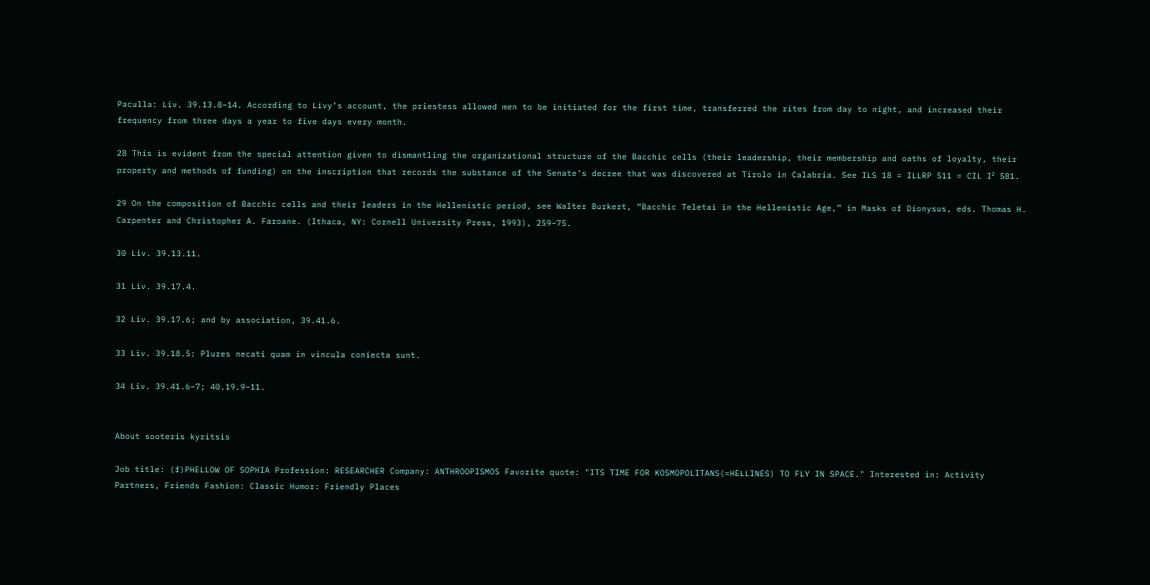Paculla: Liv. 39.13.8–14. According to Livy’s account, the priestess allowed men to be initiated for the first time, transferred the rites from day to night, and increased their frequency from three days a year to five days every month.

28 This is evident from the special attention given to dismantling the organizational structure of the Bacchic cells (their leadership, their membership and oaths of loyalty, their property and methods of funding) on the inscription that records the substance of the Senate’s decree that was discovered at Tirolo in Calabria. See ILS 18 = ILLRP 511 = CIL I² 581.

29 On the composition of Bacchic cells and their leaders in the Hellenistic period, see Walter Burkert, “Bacchic Teletai in the Hellenistic Age,” in Masks of Dionysus, eds. Thomas H. Carpenter and Christopher A. Faroane. (Ithaca, NY: Cornell University Press, 1993), 259–75.

30 Liv. 39.13.11.

31 Liv. 39.17.4.

32 Liv. 39.17.6; and by association, 39.41.6.

33 Liv. 39.18.5: Plures necati quam in vincula coniecta sunt.

34 Liv. 39.41.6–7; 40.19.9–11.


About sooteris kyritsis

Job title: (f)PHELLOW OF SOPHIA Profession: RESEARCHER Company: ANTHROOPISMOS Favorite quote: "ITS TIME FOR KOSMOPOLITANS(=HELLINES) TO FLY IN SPACE." Interested in: Activity Partners, Friends Fashion: Classic Humor: Friendly Places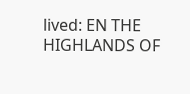lived: EN THE HIGHLANDS OF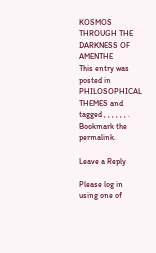KOSMOS THROUGH THE DARKNESS OF AMENTHE
This entry was posted in PHILOSOPHICAL THEMES and tagged , , , , , , . Bookmark the permalink.

Leave a Reply

Please log in using one of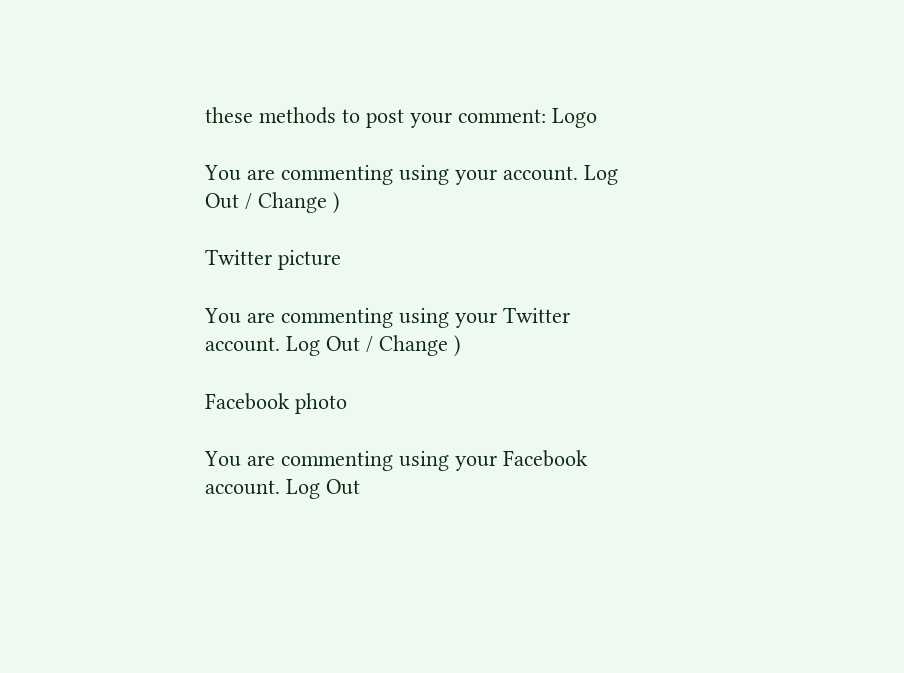these methods to post your comment: Logo

You are commenting using your account. Log Out / Change )

Twitter picture

You are commenting using your Twitter account. Log Out / Change )

Facebook photo

You are commenting using your Facebook account. Log Out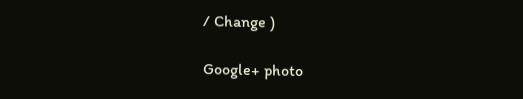/ Change )

Google+ photo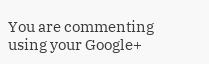You are commenting using your Google+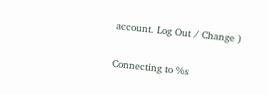account. Log Out / Change )

Connecting to %s